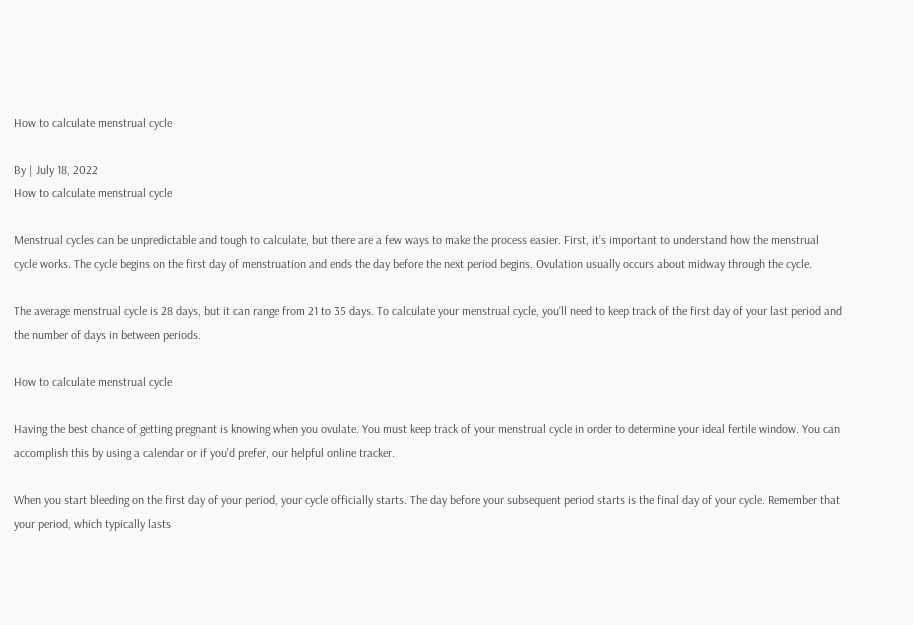How to calculate menstrual cycle

By | July 18, 2022
How to calculate menstrual cycle

Menstrual cycles can be unpredictable and tough to calculate, but there are a few ways to make the process easier. First, it’s important to understand how the menstrual cycle works. The cycle begins on the first day of menstruation and ends the day before the next period begins. Ovulation usually occurs about midway through the cycle.

The average menstrual cycle is 28 days, but it can range from 21 to 35 days. To calculate your menstrual cycle, you’ll need to keep track of the first day of your last period and the number of days in between periods.

How to calculate menstrual cycle

Having the best chance of getting pregnant is knowing when you ovulate. You must keep track of your menstrual cycle in order to determine your ideal fertile window. You can accomplish this by using a calendar or if you’d prefer, our helpful online tracker.

When you start bleeding on the first day of your period, your cycle officially starts. The day before your subsequent period starts is the final day of your cycle. Remember that your period, which typically lasts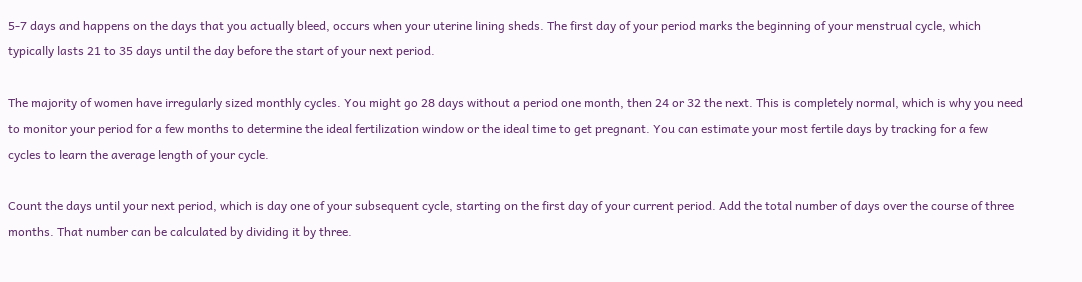5-7 days and happens on the days that you actually bleed, occurs when your uterine lining sheds. The first day of your period marks the beginning of your menstrual cycle, which typically lasts 21 to 35 days until the day before the start of your next period.

The majority of women have irregularly sized monthly cycles. You might go 28 days without a period one month, then 24 or 32 the next. This is completely normal, which is why you need to monitor your period for a few months to determine the ideal fertilization window or the ideal time to get pregnant. You can estimate your most fertile days by tracking for a few cycles to learn the average length of your cycle.

Count the days until your next period, which is day one of your subsequent cycle, starting on the first day of your current period. Add the total number of days over the course of three months. That number can be calculated by dividing it by three.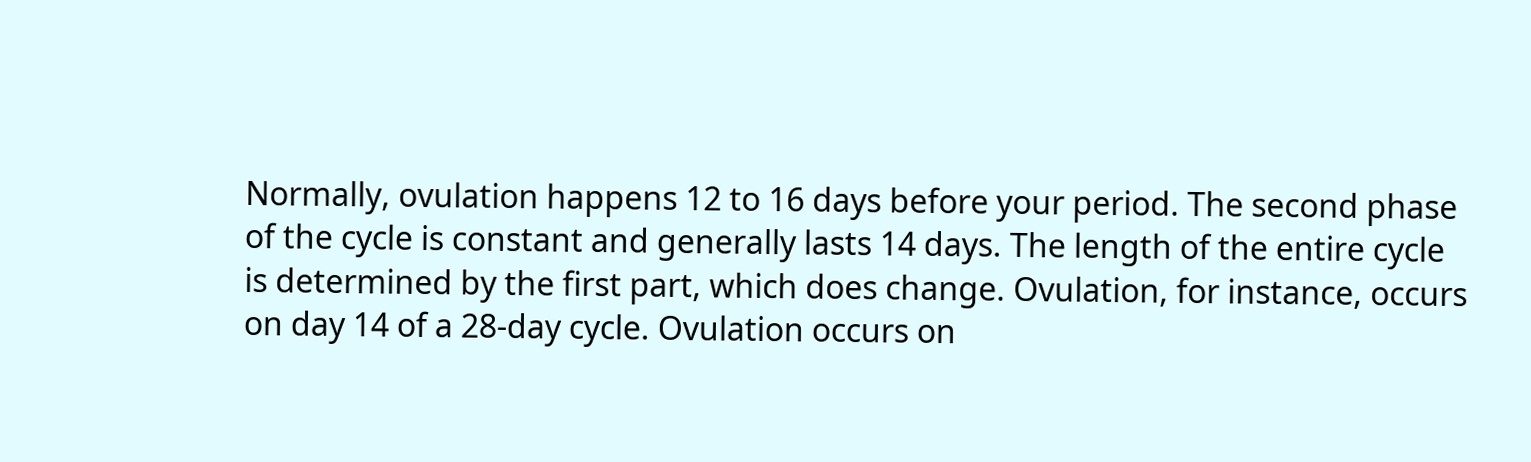Normally, ovulation happens 12 to 16 days before your period. The second phase of the cycle is constant and generally lasts 14 days. The length of the entire cycle is determined by the first part, which does change. Ovulation, for instance, occurs on day 14 of a 28-day cycle. Ovulation occurs on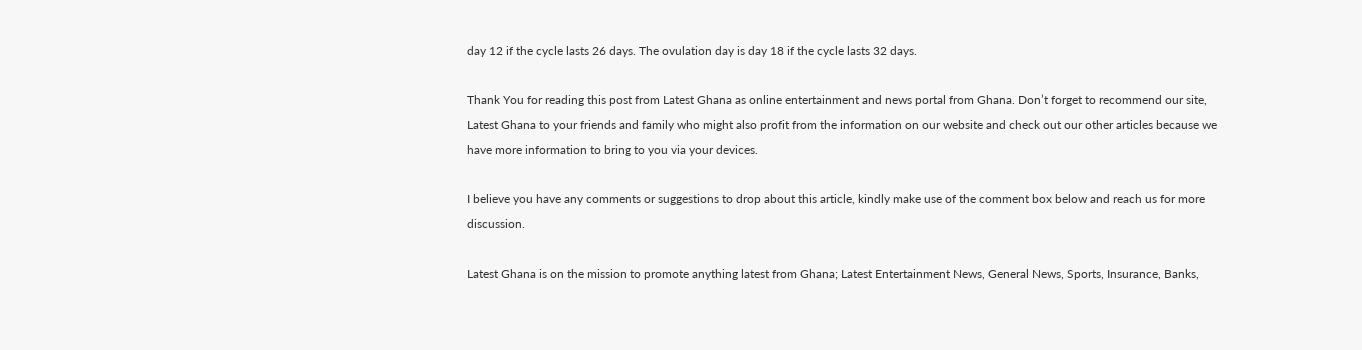day 12 if the cycle lasts 26 days. The ovulation day is day 18 if the cycle lasts 32 days.

Thank You for reading this post from Latest Ghana as online entertainment and news portal from Ghana. Don’t forget to recommend our site, Latest Ghana to your friends and family who might also profit from the information on our website and check out our other articles because we have more information to bring to you via your devices.

I believe you have any comments or suggestions to drop about this article, kindly make use of the comment box below and reach us for more discussion.

Latest Ghana is on the mission to promote anything latest from Ghana; Latest Entertainment News, General News, Sports, Insurance, Banks,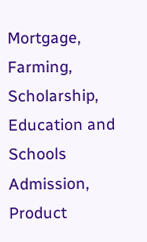Mortgage, Farming, Scholarship, Education and Schools Admission, Product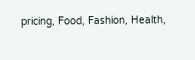pricing, Food, Fashion, Health,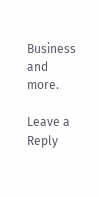Business and more.

Leave a Reply